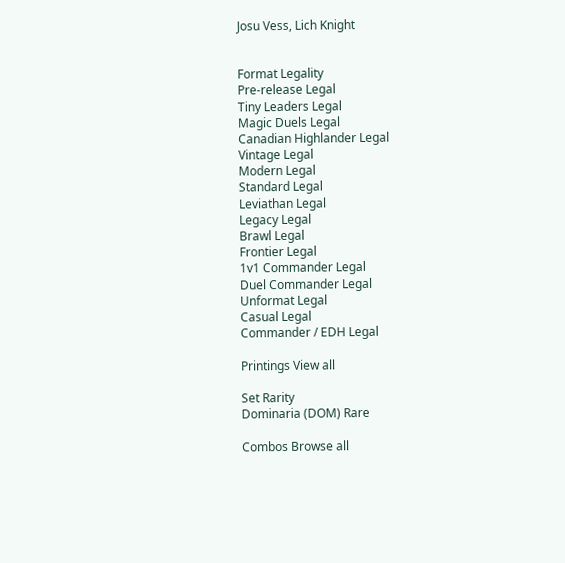Josu Vess, Lich Knight


Format Legality
Pre-release Legal
Tiny Leaders Legal
Magic Duels Legal
Canadian Highlander Legal
Vintage Legal
Modern Legal
Standard Legal
Leviathan Legal
Legacy Legal
Brawl Legal
Frontier Legal
1v1 Commander Legal
Duel Commander Legal
Unformat Legal
Casual Legal
Commander / EDH Legal

Printings View all

Set Rarity
Dominaria (DOM) Rare

Combos Browse all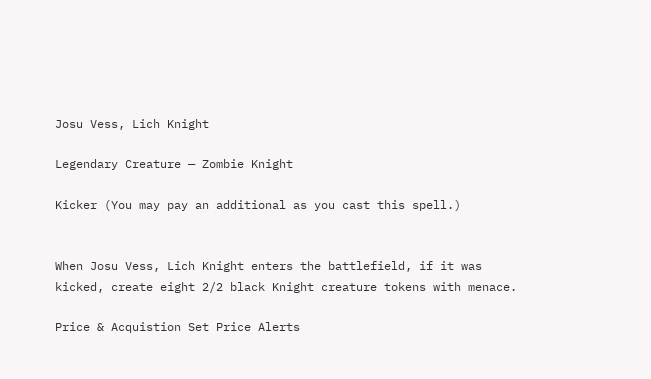Josu Vess, Lich Knight

Legendary Creature — Zombie Knight

Kicker (You may pay an additional as you cast this spell.)


When Josu Vess, Lich Knight enters the battlefield, if it was kicked, create eight 2/2 black Knight creature tokens with menace.

Price & Acquistion Set Price Alerts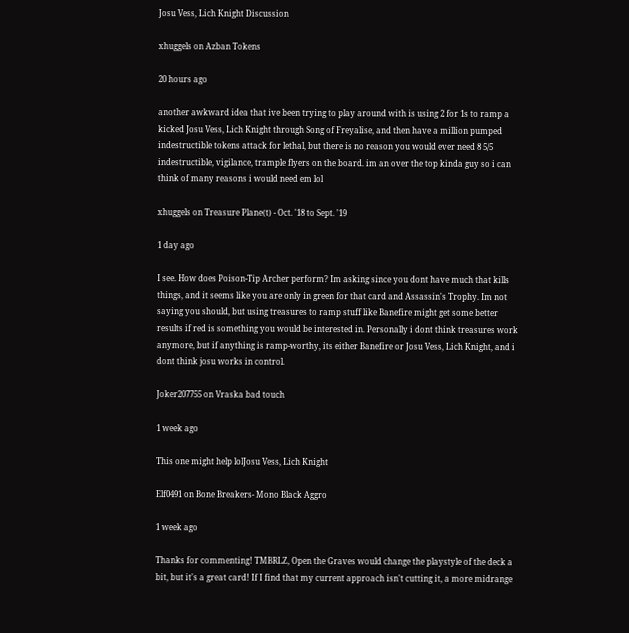Josu Vess, Lich Knight Discussion

xhuggels on Azban Tokens

20 hours ago

another awkward idea that ive been trying to play around with is using 2 for 1s to ramp a kicked Josu Vess, Lich Knight through Song of Freyalise, and then have a million pumped indestructible tokens attack for lethal, but there is no reason you would ever need 8 5/5 indestructible, vigilance, trample flyers on the board. im an over the top kinda guy so i can think of many reasons i would need em lol

xhuggels on Treasure Plane(t) - Oct. '18 to Sept. '19

1 day ago

I see. How does Poison-Tip Archer perform? Im asking since you dont have much that kills things, and it seems like you are only in green for that card and Assassin's Trophy. Im not saying you should, but using treasures to ramp stuff like Banefire might get some better results if red is something you would be interested in. Personally i dont think treasures work anymore, but if anything is ramp-worthy, its either Banefire or Josu Vess, Lich Knight, and i dont think josu works in control.

Joker207755 on Vraska bad touch

1 week ago

This one might help lolJosu Vess, Lich Knight

Elf0491 on Bone Breakers- Mono Black Aggro

1 week ago

Thanks for commenting! TMBRLZ, Open the Graves would change the playstyle of the deck a bit, but it's a great card! If I find that my current approach isn't cutting it, a more midrange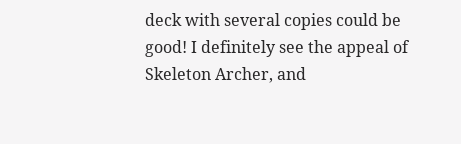deck with several copies could be good! I definitely see the appeal of Skeleton Archer, and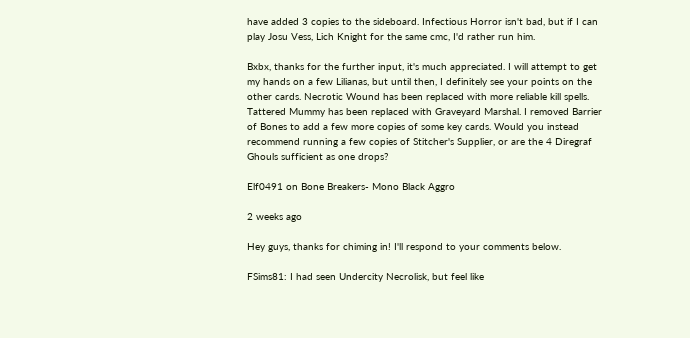have added 3 copies to the sideboard. Infectious Horror isn't bad, but if I can play Josu Vess, Lich Knight for the same cmc, I'd rather run him.

Bxbx, thanks for the further input, it's much appreciated. I will attempt to get my hands on a few Lilianas, but until then, I definitely see your points on the other cards. Necrotic Wound has been replaced with more reliable kill spells. Tattered Mummy has been replaced with Graveyard Marshal. I removed Barrier of Bones to add a few more copies of some key cards. Would you instead recommend running a few copies of Stitcher's Supplier, or are the 4 Diregraf Ghouls sufficient as one drops?

Elf0491 on Bone Breakers- Mono Black Aggro

2 weeks ago

Hey guys, thanks for chiming in! I'll respond to your comments below.

FSims81: I had seen Undercity Necrolisk, but feel like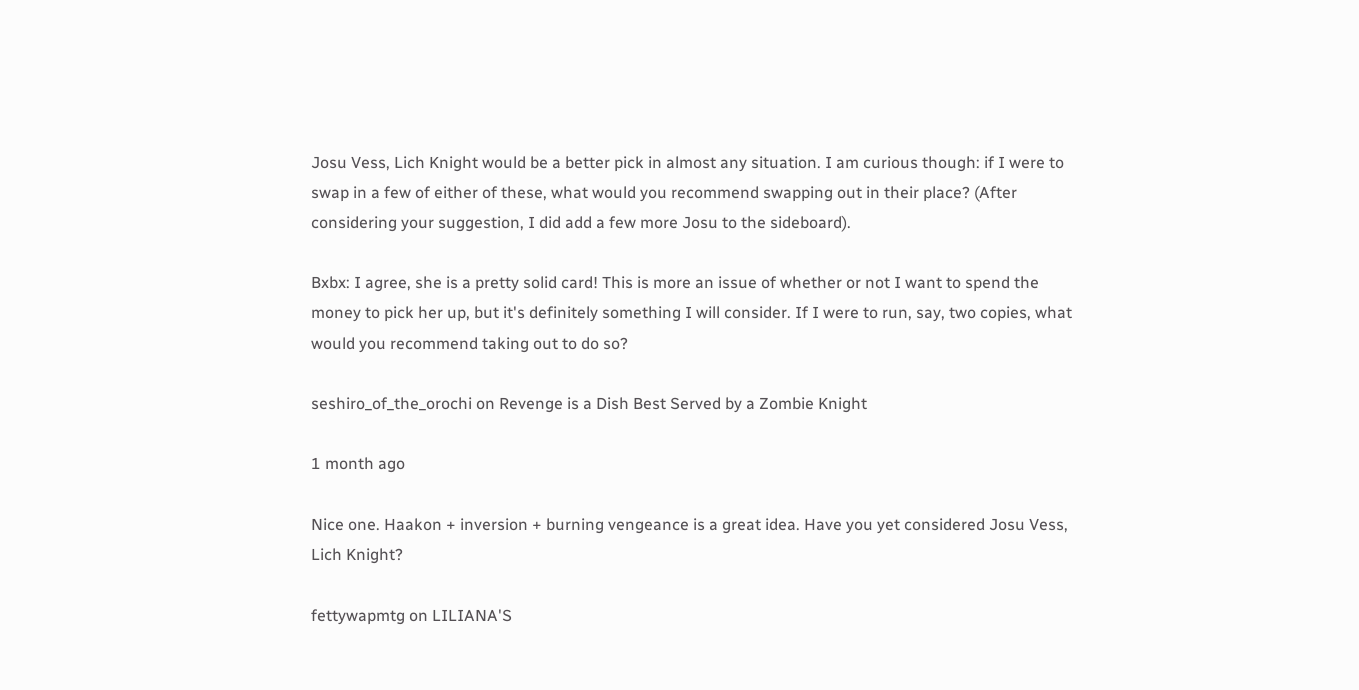Josu Vess, Lich Knight would be a better pick in almost any situation. I am curious though: if I were to swap in a few of either of these, what would you recommend swapping out in their place? (After considering your suggestion, I did add a few more Josu to the sideboard).

Bxbx: I agree, she is a pretty solid card! This is more an issue of whether or not I want to spend the money to pick her up, but it's definitely something I will consider. If I were to run, say, two copies, what would you recommend taking out to do so?

seshiro_of_the_orochi on Revenge is a Dish Best Served by a Zombie Knight

1 month ago

Nice one. Haakon + inversion + burning vengeance is a great idea. Have you yet considered Josu Vess, Lich Knight?

fettywapmtg on LILIANA'S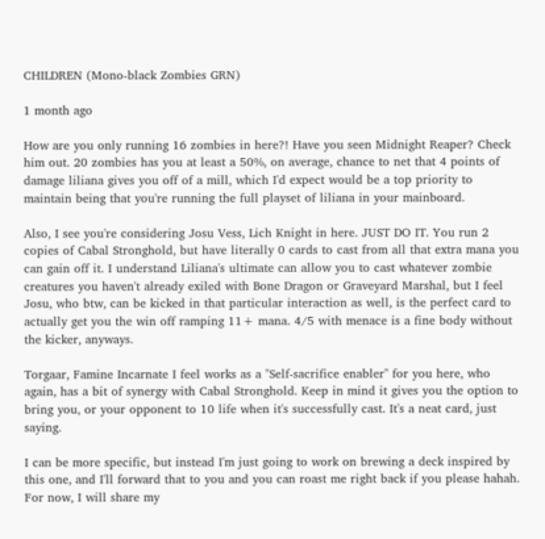CHILDREN (Mono-black Zombies GRN)

1 month ago

How are you only running 16 zombies in here?! Have you seen Midnight Reaper? Check him out. 20 zombies has you at least a 50%, on average, chance to net that 4 points of damage liliana gives you off of a mill, which I'd expect would be a top priority to maintain being that you're running the full playset of liliana in your mainboard.

Also, I see you're considering Josu Vess, Lich Knight in here. JUST DO IT. You run 2 copies of Cabal Stronghold, but have literally 0 cards to cast from all that extra mana you can gain off it. I understand Liliana's ultimate can allow you to cast whatever zombie creatures you haven't already exiled with Bone Dragon or Graveyard Marshal, but I feel Josu, who btw, can be kicked in that particular interaction as well, is the perfect card to actually get you the win off ramping 11+ mana. 4/5 with menace is a fine body without the kicker, anyways.

Torgaar, Famine Incarnate I feel works as a "Self-sacrifice enabler'' for you here, who again, has a bit of synergy with Cabal Stronghold. Keep in mind it gives you the option to bring you, or your opponent to 10 life when it's successfully cast. It's a neat card, just saying.

I can be more specific, but instead I'm just going to work on brewing a deck inspired by this one, and I'll forward that to you and you can roast me right back if you please hahah. For now, I will share my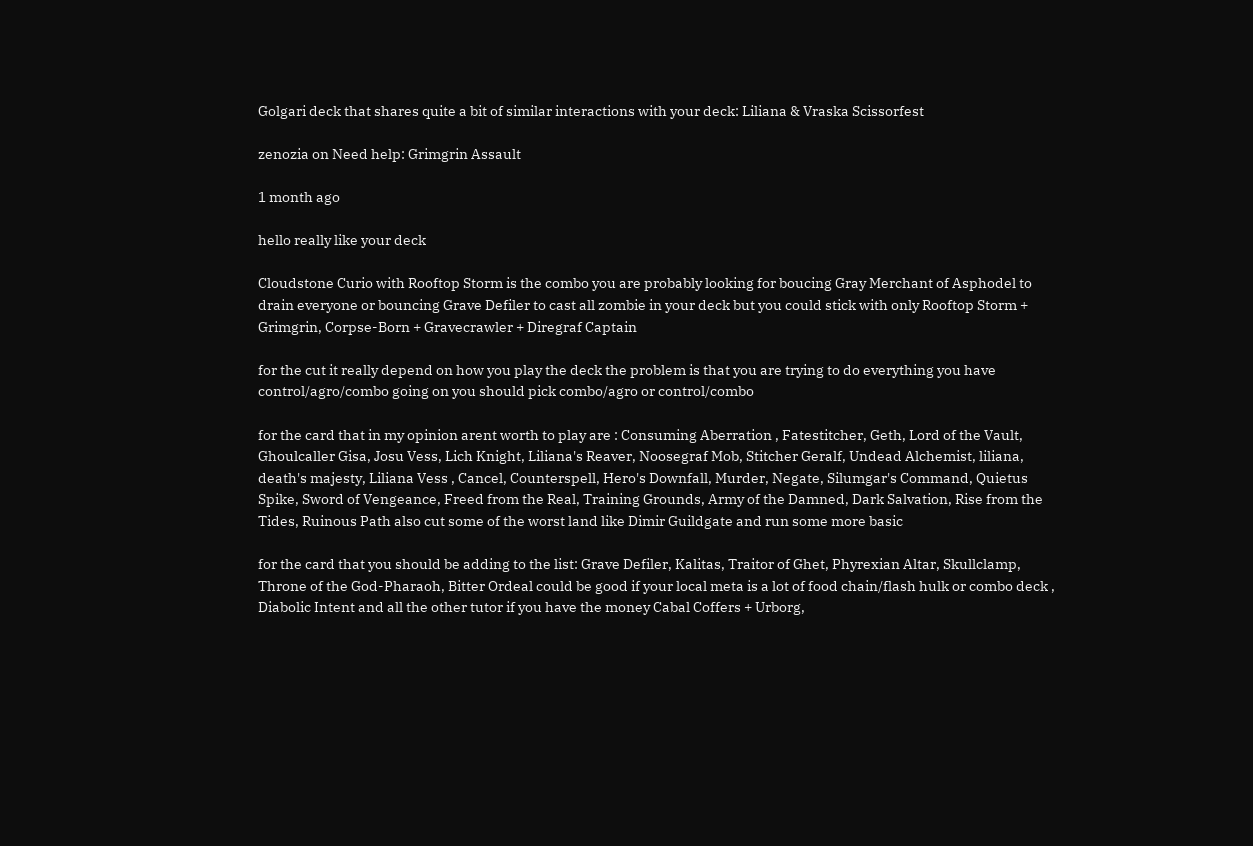Golgari deck that shares quite a bit of similar interactions with your deck: Liliana & Vraska Scissorfest

zenozia on Need help: Grimgrin Assault

1 month ago

hello really like your deck

Cloudstone Curio with Rooftop Storm is the combo you are probably looking for boucing Gray Merchant of Asphodel to drain everyone or bouncing Grave Defiler to cast all zombie in your deck but you could stick with only Rooftop Storm + Grimgrin, Corpse-Born + Gravecrawler + Diregraf Captain

for the cut it really depend on how you play the deck the problem is that you are trying to do everything you have control/agro/combo going on you should pick combo/agro or control/combo

for the card that in my opinion arent worth to play are : Consuming Aberration , Fatestitcher, Geth, Lord of the Vault, Ghoulcaller Gisa, Josu Vess, Lich Knight, Liliana's Reaver, Noosegraf Mob, Stitcher Geralf, Undead Alchemist, liliana, death's majesty, Liliana Vess , Cancel, Counterspell, Hero's Downfall, Murder, Negate, Silumgar's Command, Quietus Spike, Sword of Vengeance, Freed from the Real, Training Grounds, Army of the Damned, Dark Salvation, Rise from the Tides, Ruinous Path also cut some of the worst land like Dimir Guildgate and run some more basic

for the card that you should be adding to the list: Grave Defiler, Kalitas, Traitor of Ghet, Phyrexian Altar, Skullclamp, Throne of the God-Pharaoh, Bitter Ordeal could be good if your local meta is a lot of food chain/flash hulk or combo deck , Diabolic Intent and all the other tutor if you have the money Cabal Coffers + Urborg,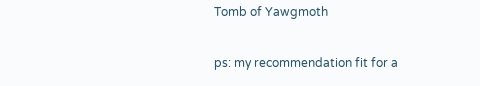Tomb of Yawgmoth

ps: my recommendation fit for a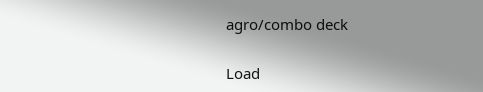agro/combo deck

Load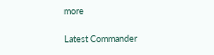more

Latest Commander